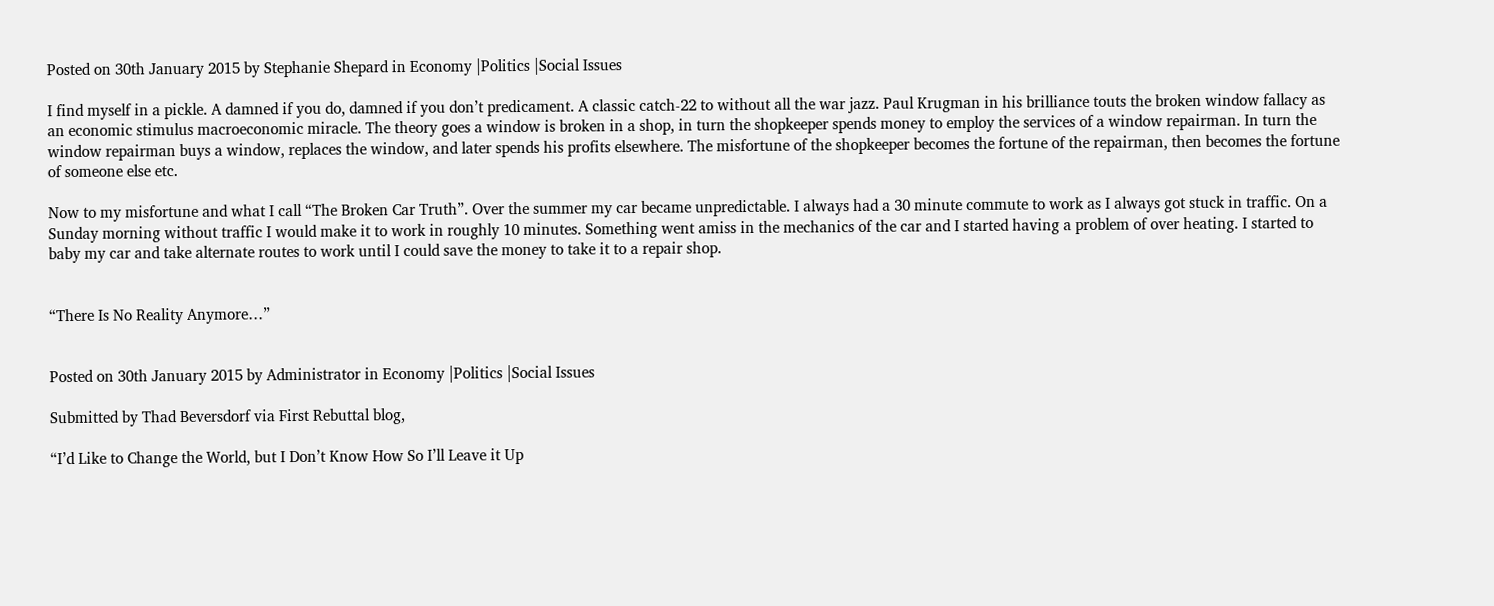Posted on 30th January 2015 by Stephanie Shepard in Economy |Politics |Social Issues

I find myself in a pickle. A damned if you do, damned if you don’t predicament. A classic catch-22 to without all the war jazz. Paul Krugman in his brilliance touts the broken window fallacy as an economic stimulus macroeconomic miracle. The theory goes a window is broken in a shop, in turn the shopkeeper spends money to employ the services of a window repairman. In turn the window repairman buys a window, replaces the window, and later spends his profits elsewhere. The misfortune of the shopkeeper becomes the fortune of the repairman, then becomes the fortune of someone else etc.

Now to my misfortune and what I call “The Broken Car Truth”. Over the summer my car became unpredictable. I always had a 30 minute commute to work as I always got stuck in traffic. On a Sunday morning without traffic I would make it to work in roughly 10 minutes. Something went amiss in the mechanics of the car and I started having a problem of over heating. I started to baby my car and take alternate routes to work until I could save the money to take it to a repair shop.


“There Is No Reality Anymore…”


Posted on 30th January 2015 by Administrator in Economy |Politics |Social Issues

Submitted by Thad Beversdorf via First Rebuttal blog,

“I’d Like to Change the World, but I Don’t Know How So I’ll Leave it Up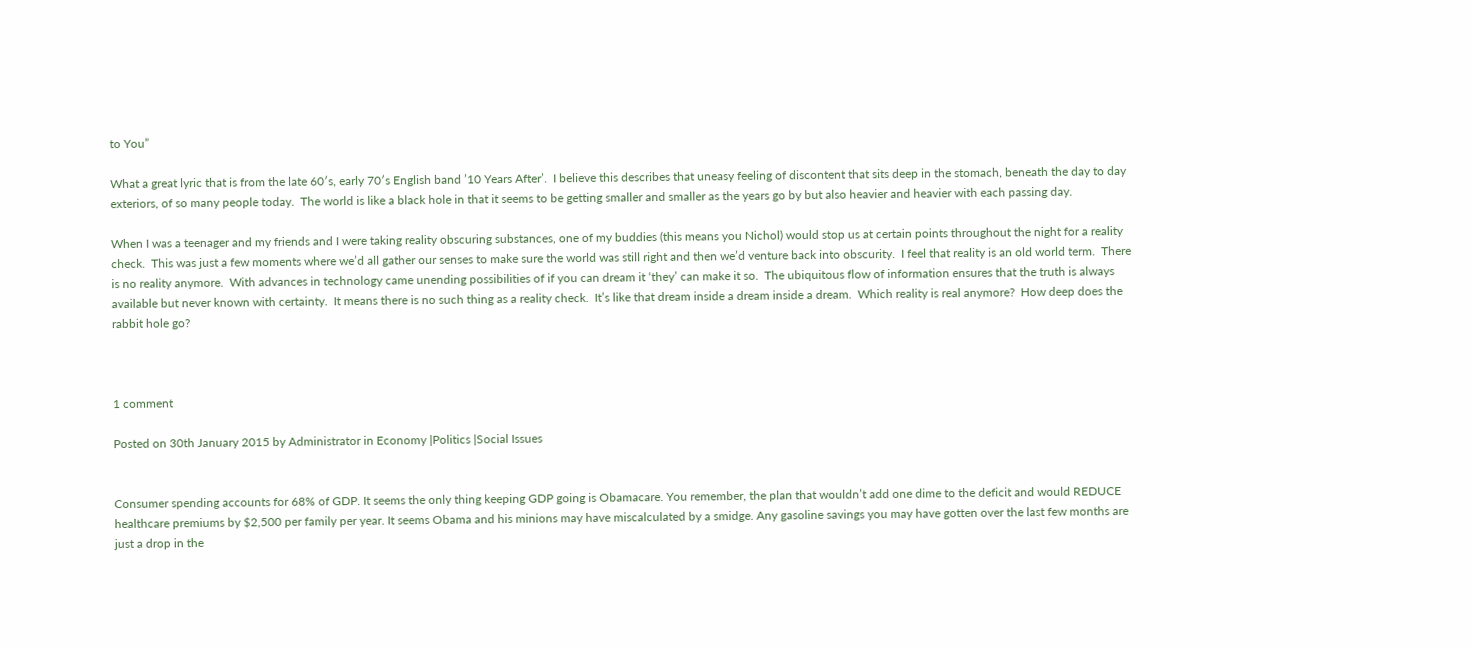to You”

What a great lyric that is from the late 60′s, early 70′s English band ’10 Years After’.  I believe this describes that uneasy feeling of discontent that sits deep in the stomach, beneath the day to day exteriors, of so many people today.  The world is like a black hole in that it seems to be getting smaller and smaller as the years go by but also heavier and heavier with each passing day.

When I was a teenager and my friends and I were taking reality obscuring substances, one of my buddies (this means you Nichol) would stop us at certain points throughout the night for a reality check.  This was just a few moments where we’d all gather our senses to make sure the world was still right and then we’d venture back into obscurity.  I feel that reality is an old world term.  There is no reality anymore.  With advances in technology came unending possibilities of if you can dream it ‘they’ can make it so.  The ubiquitous flow of information ensures that the truth is always available but never known with certainty.  It means there is no such thing as a reality check.  It’s like that dream inside a dream inside a dream.  Which reality is real anymore?  How deep does the rabbit hole go?



1 comment

Posted on 30th January 2015 by Administrator in Economy |Politics |Social Issues


Consumer spending accounts for 68% of GDP. It seems the only thing keeping GDP going is Obamacare. You remember, the plan that wouldn’t add one dime to the deficit and would REDUCE healthcare premiums by $2,500 per family per year. It seems Obama and his minions may have miscalculated by a smidge. Any gasoline savings you may have gotten over the last few months are just a drop in the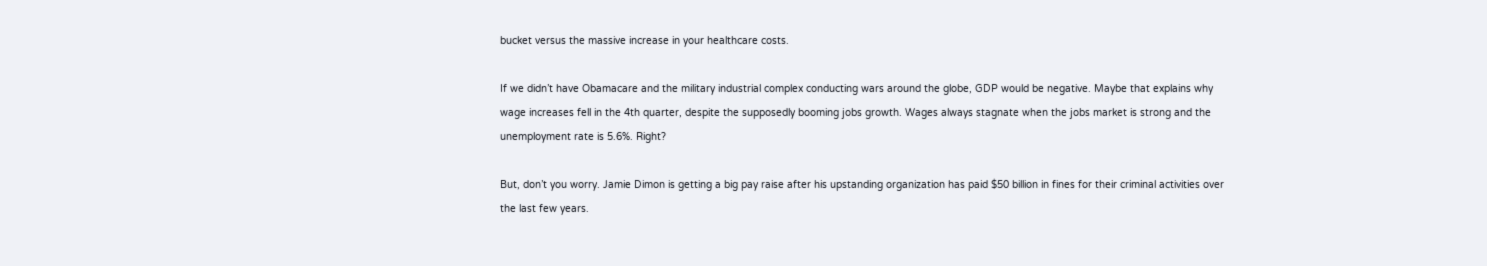bucket versus the massive increase in your healthcare costs.

If we didn’t have Obamacare and the military industrial complex conducting wars around the globe, GDP would be negative. Maybe that explains why wage increases fell in the 4th quarter, despite the supposedly booming jobs growth. Wages always stagnate when the jobs market is strong and the unemployment rate is 5.6%. Right?

But, don’t you worry. Jamie Dimon is getting a big pay raise after his upstanding organization has paid $50 billion in fines for their criminal activities over the last few years.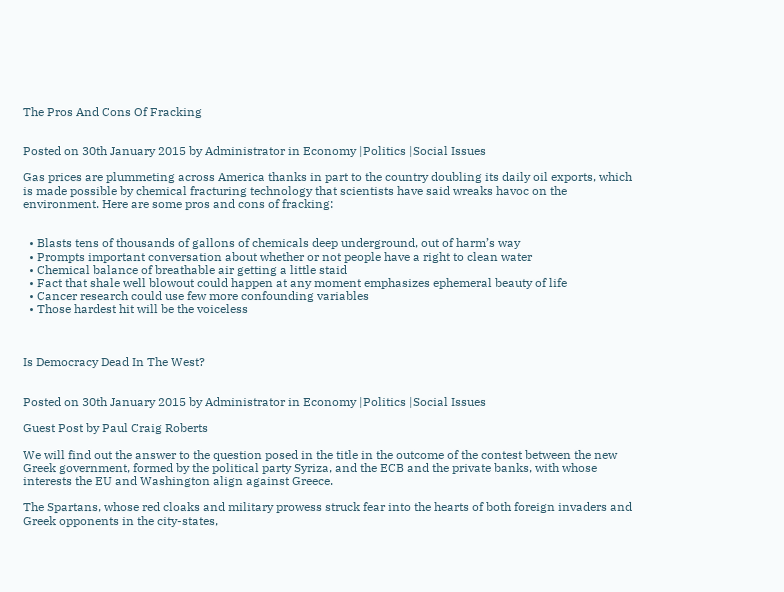The Pros And Cons Of Fracking


Posted on 30th January 2015 by Administrator in Economy |Politics |Social Issues

Gas prices are plummeting across America thanks in part to the country doubling its daily oil exports, which is made possible by chemical fracturing technology that scientists have said wreaks havoc on the environment. Here are some pros and cons of fracking:


  • Blasts tens of thousands of gallons of chemicals deep underground, out of harm’s way
  • Prompts important conversation about whether or not people have a right to clean water
  • Chemical balance of breathable air getting a little staid
  • Fact that shale well blowout could happen at any moment emphasizes ephemeral beauty of life
  • Cancer research could use few more confounding variables
  • Those hardest hit will be the voiceless



Is Democracy Dead In The West?


Posted on 30th January 2015 by Administrator in Economy |Politics |Social Issues

Guest Post by Paul Craig Roberts

We will find out the answer to the question posed in the title in the outcome of the contest between the new Greek government, formed by the political party Syriza, and the ECB and the private banks, with whose interests the EU and Washington align against Greece.

The Spartans, whose red cloaks and military prowess struck fear into the hearts of both foreign invaders and Greek opponents in the city-states,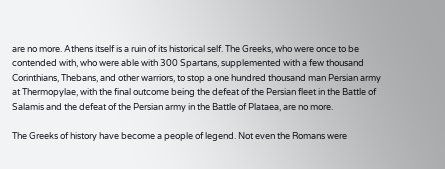are no more. Athens itself is a ruin of its historical self. The Greeks, who were once to be contended with, who were able with 300 Spartans, supplemented with a few thousand Corinthians, Thebans, and other warriors, to stop a one hundred thousand man Persian army at Thermopylae, with the final outcome being the defeat of the Persian fleet in the Battle of Salamis and the defeat of the Persian army in the Battle of Plataea, are no more.

The Greeks of history have become a people of legend. Not even the Romans were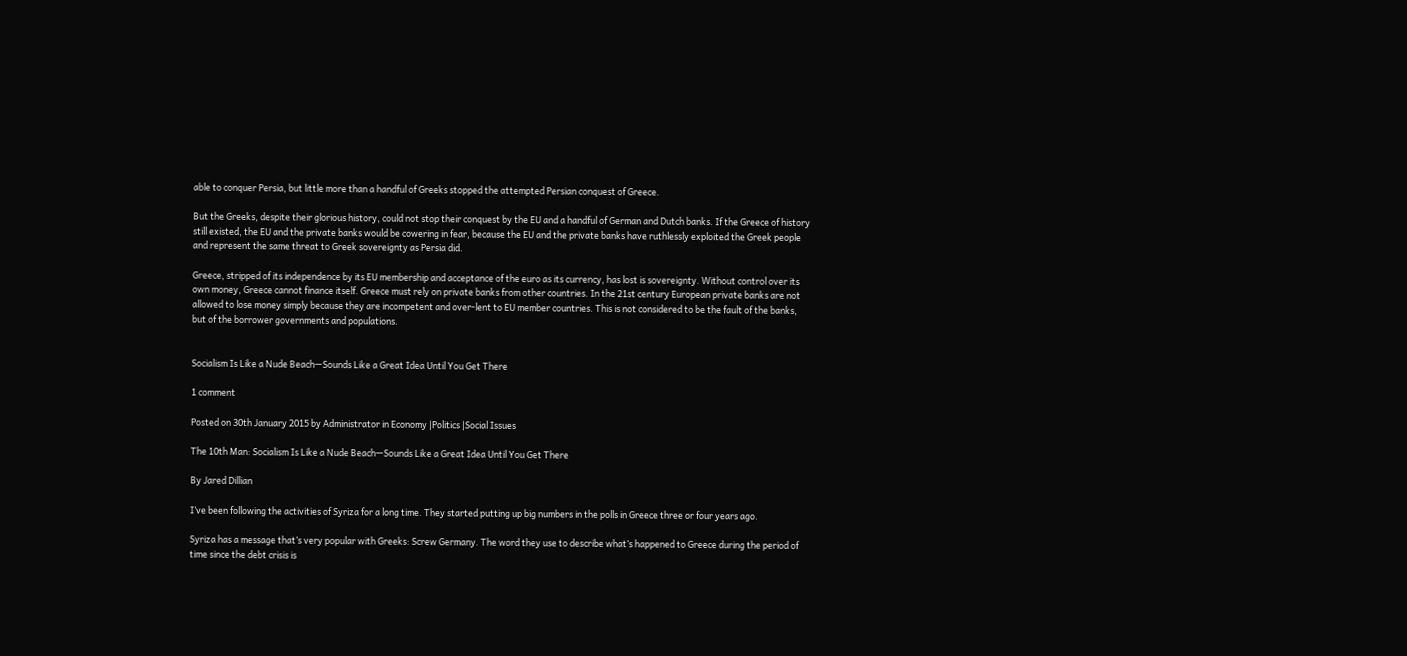able to conquer Persia, but little more than a handful of Greeks stopped the attempted Persian conquest of Greece.

But the Greeks, despite their glorious history, could not stop their conquest by the EU and a handful of German and Dutch banks. If the Greece of history still existed, the EU and the private banks would be cowering in fear, because the EU and the private banks have ruthlessly exploited the Greek people and represent the same threat to Greek sovereignty as Persia did.

Greece, stripped of its independence by its EU membership and acceptance of the euro as its currency, has lost is sovereignty. Without control over its own money, Greece cannot finance itself. Greece must rely on private banks from other countries. In the 21st century European private banks are not allowed to lose money simply because they are incompetent and over-lent to EU member countries. This is not considered to be the fault of the banks, but of the borrower governments and populations.


Socialism Is Like a Nude Beach—Sounds Like a Great Idea Until You Get There

1 comment

Posted on 30th January 2015 by Administrator in Economy |Politics |Social Issues

The 10th Man: Socialism Is Like a Nude Beach—Sounds Like a Great Idea Until You Get There

By Jared Dillian

I’ve been following the activities of Syriza for a long time. They started putting up big numbers in the polls in Greece three or four years ago.

Syriza has a message that’s very popular with Greeks: Screw Germany. The word they use to describe what’s happened to Greece during the period of time since the debt crisis is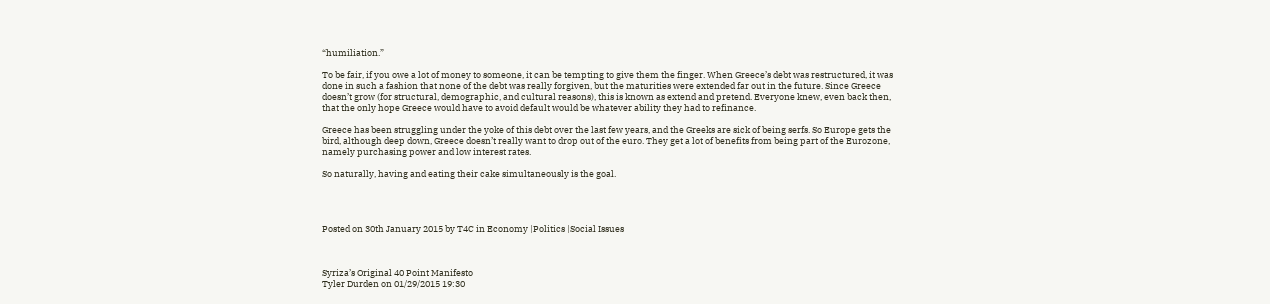“humiliation.”

To be fair, if you owe a lot of money to someone, it can be tempting to give them the finger. When Greece’s debt was restructured, it was done in such a fashion that none of the debt was really forgiven, but the maturities were extended far out in the future. Since Greece doesn’t grow (for structural, demographic, and cultural reasons), this is known as extend and pretend. Everyone knew, even back then, that the only hope Greece would have to avoid default would be whatever ability they had to refinance.

Greece has been struggling under the yoke of this debt over the last few years, and the Greeks are sick of being serfs. So Europe gets the bird, although deep down, Greece doesn’t really want to drop out of the euro. They get a lot of benefits from being part of the Eurozone, namely purchasing power and low interest rates.

So naturally, having and eating their cake simultaneously is the goal.




Posted on 30th January 2015 by T4C in Economy |Politics |Social Issues



Syriza’s Original 40 Point Manifesto
Tyler Durden on 01/29/2015 19:30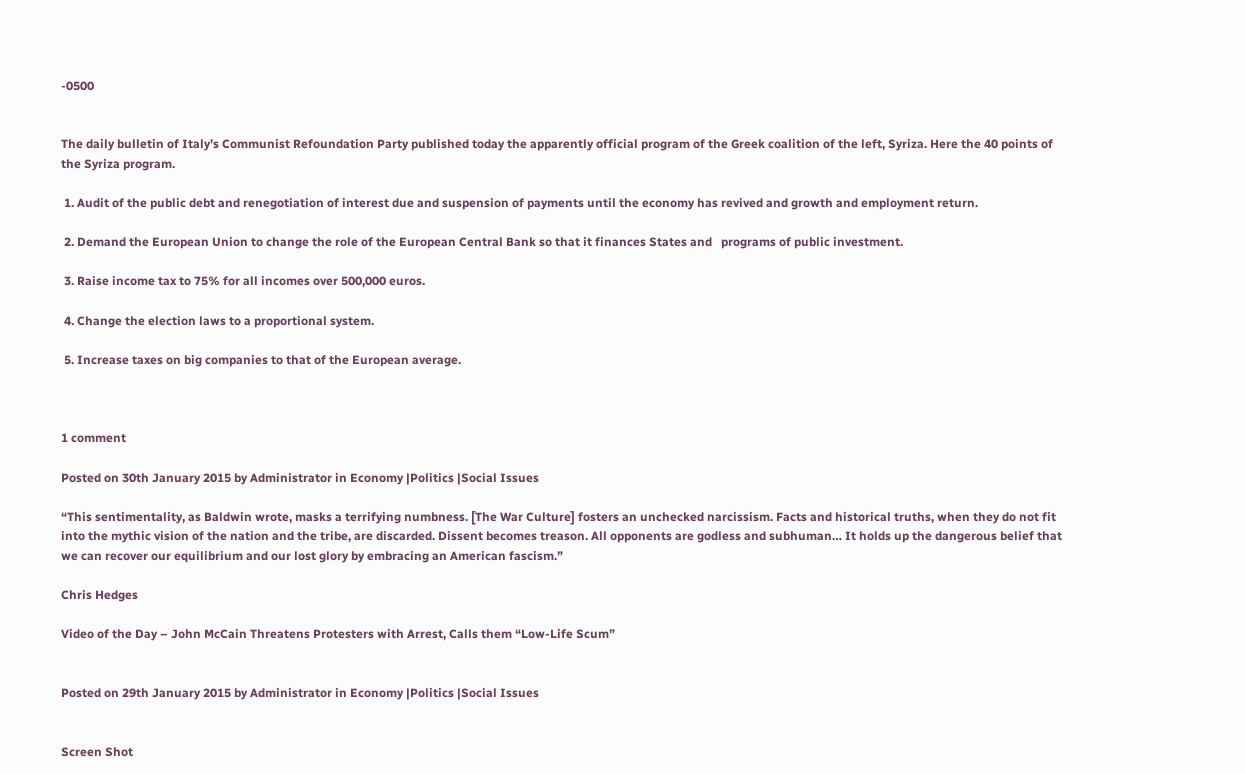-0500


The daily bulletin of Italy’s Communist Refoundation Party published today the apparently official program of the Greek coalition of the left, Syriza. Here the 40 points of the Syriza program.

 1. Audit of the public debt and renegotiation of interest due and suspension of payments until the economy has revived and growth and employment return.

 2. Demand the European Union to change the role of the European Central Bank so that it finances States and   programs of public investment.

 3. Raise income tax to 75% for all incomes over 500,000 euros.

 4. Change the election laws to a proportional system.

 5. Increase taxes on big companies to that of the European average.



1 comment

Posted on 30th January 2015 by Administrator in Economy |Politics |Social Issues

“This sentimentality, as Baldwin wrote, masks a terrifying numbness. [The War Culture] fosters an unchecked narcissism. Facts and historical truths, when they do not fit into the mythic vision of the nation and the tribe, are discarded. Dissent becomes treason. All opponents are godless and subhuman… It holds up the dangerous belief that we can recover our equilibrium and our lost glory by embracing an American fascism.”

Chris Hedges

Video of the Day – John McCain Threatens Protesters with Arrest, Calls them “Low-Life Scum”


Posted on 29th January 2015 by Administrator in Economy |Politics |Social Issues


Screen Shot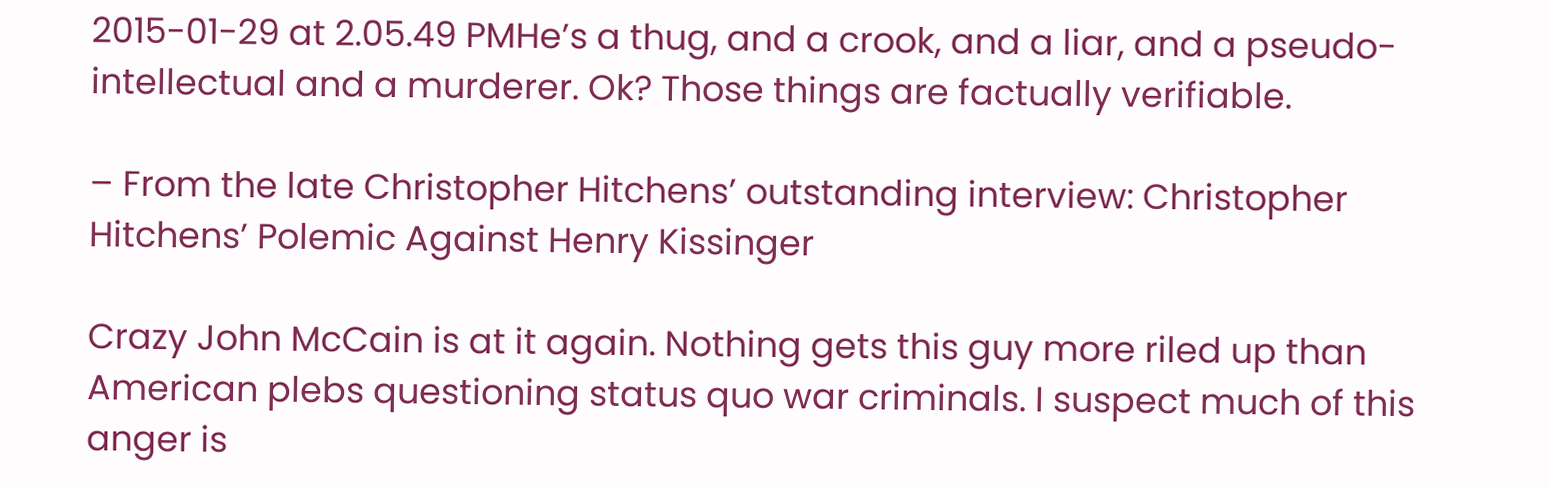2015-01-29 at 2.05.49 PMHe’s a thug, and a crook, and a liar, and a pseudo-intellectual and a murderer. Ok? Those things are factually verifiable.

– From the late Christopher Hitchens’ outstanding interview: Christopher Hitchens’ Polemic Against Henry Kissinger

Crazy John McCain is at it again. Nothing gets this guy more riled up than American plebs questioning status quo war criminals. I suspect much of this anger is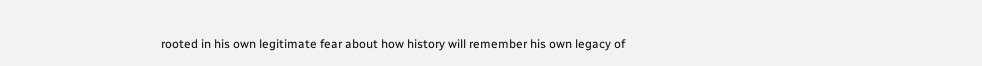rooted in his own legitimate fear about how history will remember his own legacy of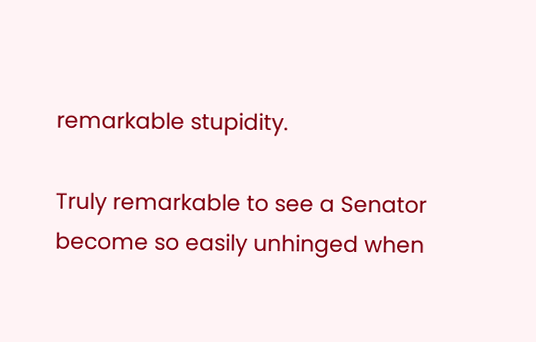remarkable stupidity.

Truly remarkable to see a Senator become so easily unhinged when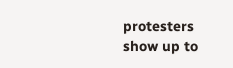protesters show up to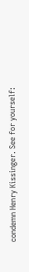condemn Henry Kissinger. See for yourself: